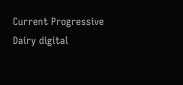Current Progressive Dairy digital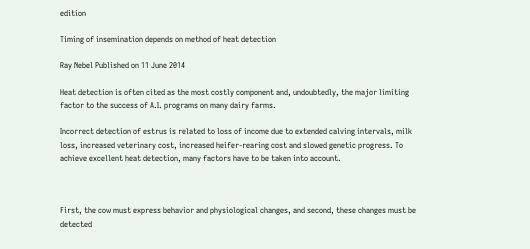edition

Timing of insemination depends on method of heat detection

Ray Nebel Published on 11 June 2014

Heat detection is often cited as the most costly component and, undoubtedly, the major limiting factor to the success of A.I. programs on many dairy farms.

Incorrect detection of estrus is related to loss of income due to extended calving intervals, milk loss, increased veterinary cost, increased heifer-rearing cost and slowed genetic progress. To achieve excellent heat detection, many factors have to be taken into account.



First, the cow must express behavior and physiological changes, and second, these changes must be detected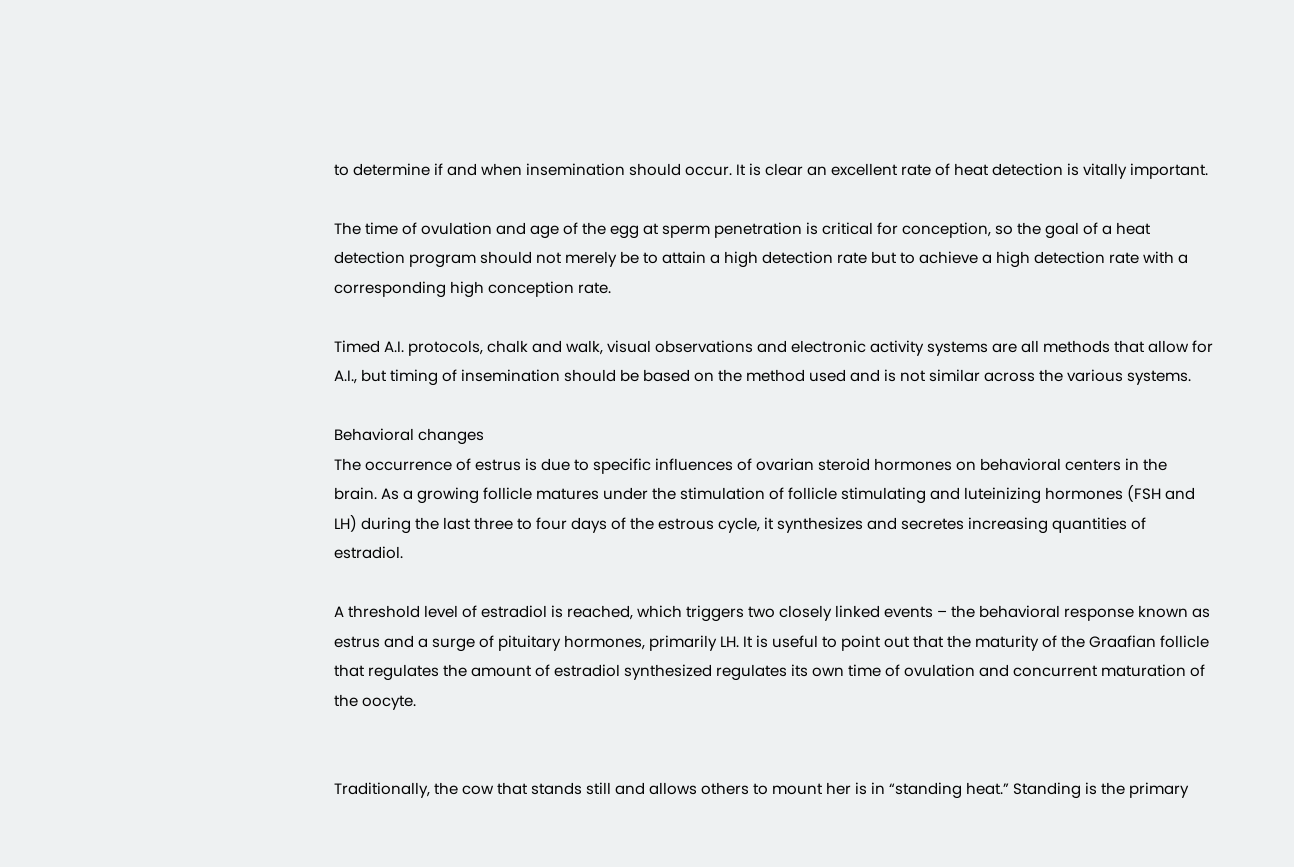to determine if and when insemination should occur. It is clear an excellent rate of heat detection is vitally important.

The time of ovulation and age of the egg at sperm penetration is critical for conception, so the goal of a heat detection program should not merely be to attain a high detection rate but to achieve a high detection rate with a corresponding high conception rate.

Timed A.I. protocols, chalk and walk, visual observations and electronic activity systems are all methods that allow for A.I., but timing of insemination should be based on the method used and is not similar across the various systems.

Behavioral changes
The occurrence of estrus is due to specific influences of ovarian steroid hormones on behavioral centers in the brain. As a growing follicle matures under the stimulation of follicle stimulating and luteinizing hormones (FSH and LH) during the last three to four days of the estrous cycle, it synthesizes and secretes increasing quantities of estradiol.

A threshold level of estradiol is reached, which triggers two closely linked events – the behavioral response known as estrus and a surge of pituitary hormones, primarily LH. It is useful to point out that the maturity of the Graafian follicle that regulates the amount of estradiol synthesized regulates its own time of ovulation and concurrent maturation of the oocyte.


Traditionally, the cow that stands still and allows others to mount her is in “standing heat.” Standing is the primary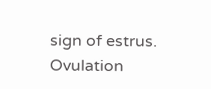sign of estrus. Ovulation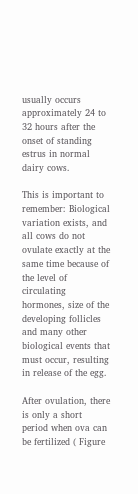usually occurs approximately 24 to 32 hours after the onset of standing estrus in normal dairy cows.

This is important to remember: Biological variation exists, and all cows do not ovulate exactly at the same time because of the level of circulating hormones, size of the developing follicles and many other biological events that must occur, resulting in release of the egg.

After ovulation, there is only a short period when ova can be fertilized ( Figure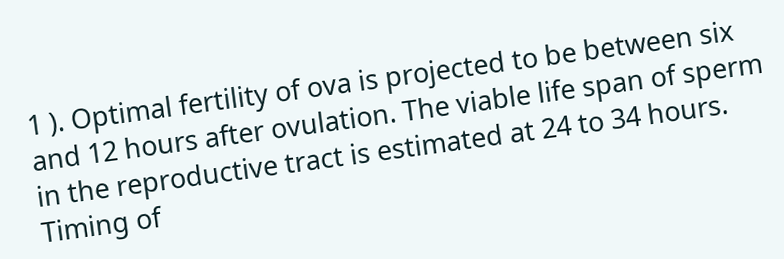1 ). Optimal fertility of ova is projected to be between six and 12 hours after ovulation. The viable life span of sperm in the reproductive tract is estimated at 24 to 34 hours. Timing of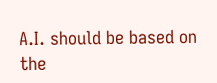A.I. should be based on the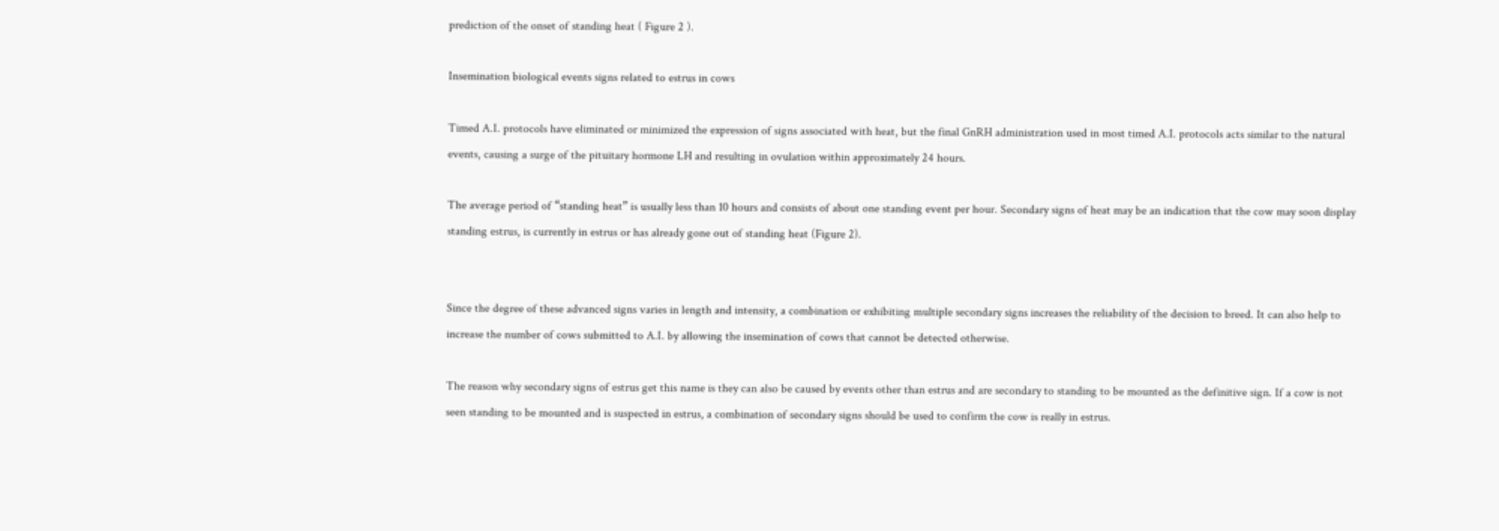prediction of the onset of standing heat ( Figure 2 ).

Insemination biological events signs related to estrus in cows

Timed A.I. protocols have eliminated or minimized the expression of signs associated with heat, but the final GnRH administration used in most timed A.I. protocols acts similar to the natural events, causing a surge of the pituitary hormone LH and resulting in ovulation within approximately 24 hours.

The average period of “standing heat” is usually less than 10 hours and consists of about one standing event per hour. Secondary signs of heat may be an indication that the cow may soon display standing estrus, is currently in estrus or has already gone out of standing heat (Figure 2).


Since the degree of these advanced signs varies in length and intensity, a combination or exhibiting multiple secondary signs increases the reliability of the decision to breed. It can also help to increase the number of cows submitted to A.I. by allowing the insemination of cows that cannot be detected otherwise.

The reason why secondary signs of estrus get this name is they can also be caused by events other than estrus and are secondary to standing to be mounted as the definitive sign. If a cow is not seen standing to be mounted and is suspected in estrus, a combination of secondary signs should be used to confirm the cow is really in estrus.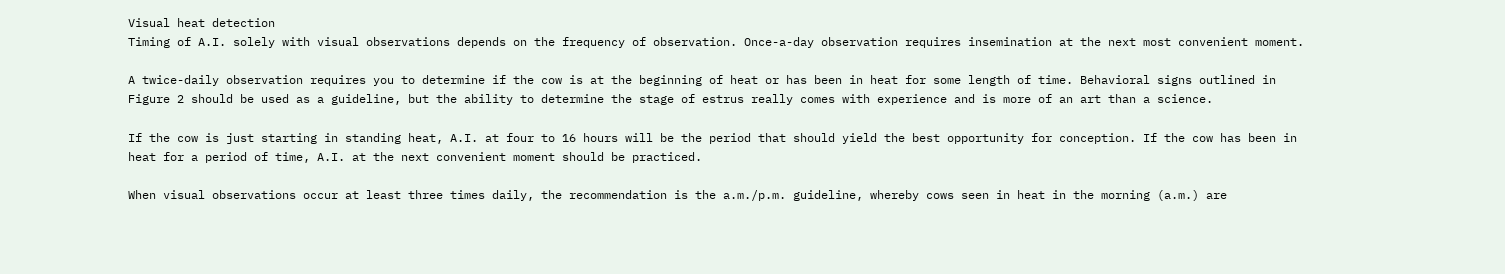Visual heat detection
Timing of A.I. solely with visual observations depends on the frequency of observation. Once-a-day observation requires insemination at the next most convenient moment.

A twice-daily observation requires you to determine if the cow is at the beginning of heat or has been in heat for some length of time. Behavioral signs outlined in Figure 2 should be used as a guideline, but the ability to determine the stage of estrus really comes with experience and is more of an art than a science.

If the cow is just starting in standing heat, A.I. at four to 16 hours will be the period that should yield the best opportunity for conception. If the cow has been in heat for a period of time, A.I. at the next convenient moment should be practiced.

When visual observations occur at least three times daily, the recommendation is the a.m./p.m. guideline, whereby cows seen in heat in the morning (a.m.) are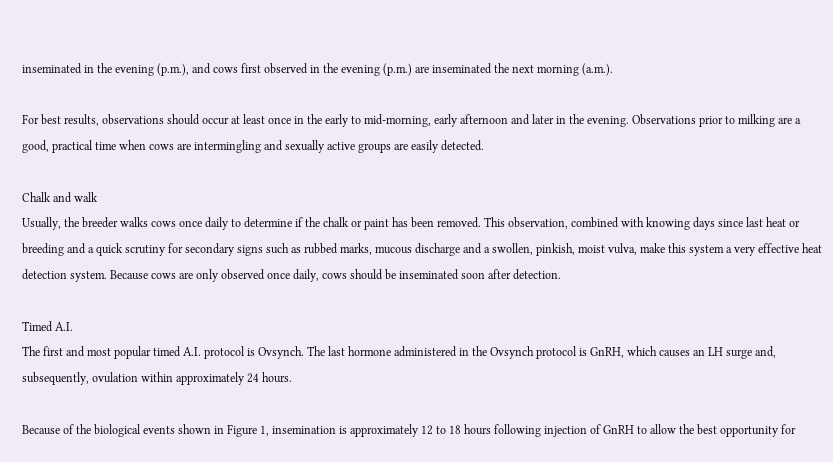inseminated in the evening (p.m.), and cows first observed in the evening (p.m.) are inseminated the next morning (a.m.).

For best results, observations should occur at least once in the early to mid-morning, early afternoon and later in the evening. Observations prior to milking are a good, practical time when cows are intermingling and sexually active groups are easily detected.

Chalk and walk
Usually, the breeder walks cows once daily to determine if the chalk or paint has been removed. This observation, combined with knowing days since last heat or breeding and a quick scrutiny for secondary signs such as rubbed marks, mucous discharge and a swollen, pinkish, moist vulva, make this system a very effective heat detection system. Because cows are only observed once daily, cows should be inseminated soon after detection.

Timed A.I.
The first and most popular timed A.I. protocol is Ovsynch. The last hormone administered in the Ovsynch protocol is GnRH, which causes an LH surge and, subsequently, ovulation within approximately 24 hours.

Because of the biological events shown in Figure 1, insemination is approximately 12 to 18 hours following injection of GnRH to allow the best opportunity for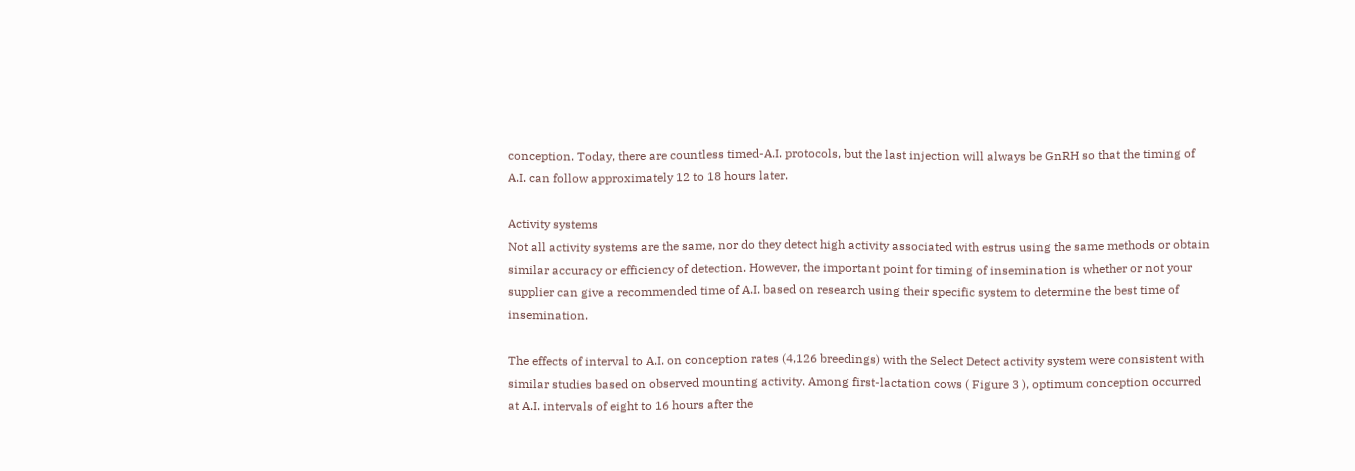conception. Today, there are countless timed-A.I. protocols, but the last injection will always be GnRH so that the timing of A.I. can follow approximately 12 to 18 hours later.

Activity systems
Not all activity systems are the same, nor do they detect high activity associated with estrus using the same methods or obtain similar accuracy or efficiency of detection. However, the important point for timing of insemination is whether or not your supplier can give a recommended time of A.I. based on research using their specific system to determine the best time of insemination.

The effects of interval to A.I. on conception rates (4,126 breedings) with the Select Detect activity system were consistent with similar studies based on observed mounting activity. Among first-lactation cows ( Figure 3 ), optimum conception occurred at A.I. intervals of eight to 16 hours after the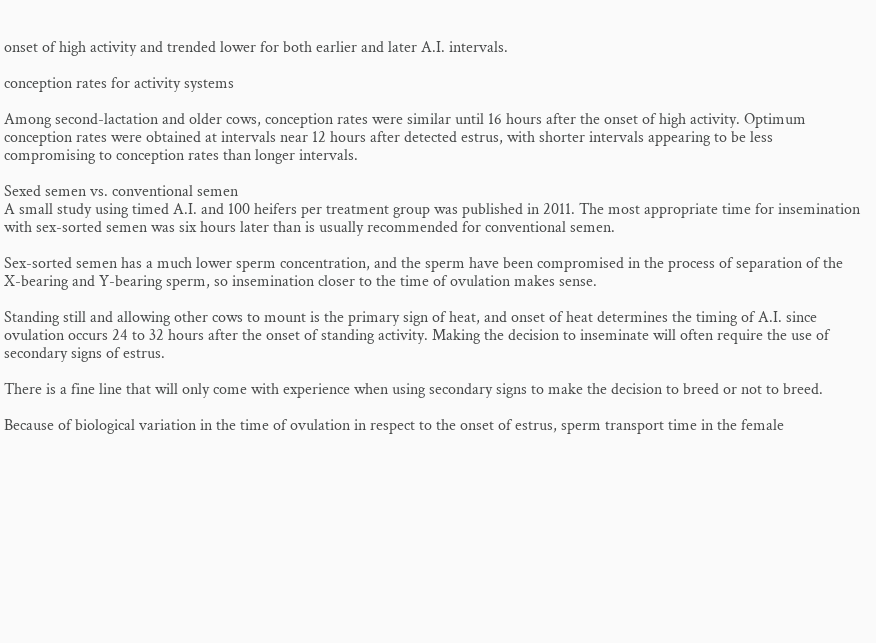onset of high activity and trended lower for both earlier and later A.I. intervals.

conception rates for activity systems

Among second-lactation and older cows, conception rates were similar until 16 hours after the onset of high activity. Optimum conception rates were obtained at intervals near 12 hours after detected estrus, with shorter intervals appearing to be less compromising to conception rates than longer intervals.

Sexed semen vs. conventional semen
A small study using timed A.I. and 100 heifers per treatment group was published in 2011. The most appropriate time for insemination with sex-sorted semen was six hours later than is usually recommended for conventional semen.

Sex-sorted semen has a much lower sperm concentration, and the sperm have been compromised in the process of separation of the X-bearing and Y-bearing sperm, so insemination closer to the time of ovulation makes sense.

Standing still and allowing other cows to mount is the primary sign of heat, and onset of heat determines the timing of A.I. since ovulation occurs 24 to 32 hours after the onset of standing activity. Making the decision to inseminate will often require the use of secondary signs of estrus.

There is a fine line that will only come with experience when using secondary signs to make the decision to breed or not to breed.

Because of biological variation in the time of ovulation in respect to the onset of estrus, sperm transport time in the female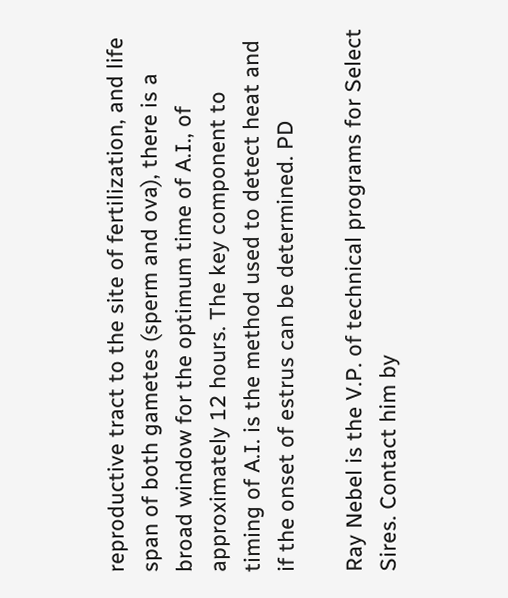reproductive tract to the site of fertilization, and life span of both gametes (sperm and ova), there is a broad window for the optimum time of A.I., of approximately 12 hours. The key component to timing of A.I. is the method used to detect heat and if the onset of estrus can be determined. PD

Ray Nebel is the V.P. of technical programs for Select Sires. Contact him by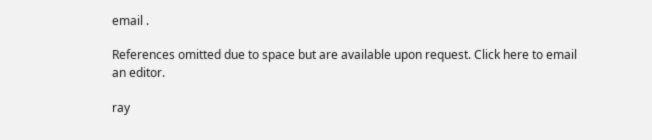email .

References omitted due to space but are available upon request. Click here to email an editor.

ray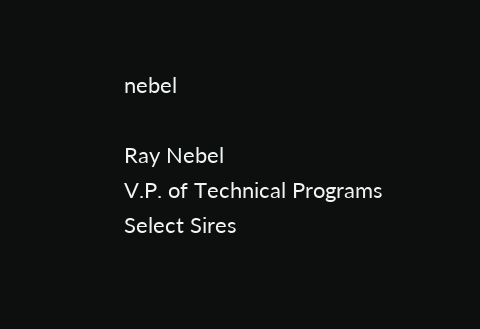nebel

Ray Nebel
V.P. of Technical Programs
Select Sires